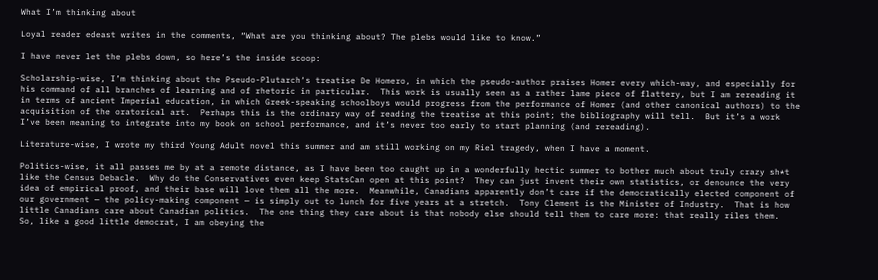What I’m thinking about

Loyal reader edeast writes in the comments, “What are you thinking about? The plebs would like to know.”

I have never let the plebs down, so here’s the inside scoop:

Scholarship-wise, I’m thinking about the Pseudo-Plutarch‘s treatise De Homero, in which the pseudo-author praises Homer every which-way, and especially for his command of all branches of learning and of rhetoric in particular.  This work is usually seen as a rather lame piece of flattery, but I am rereading it in terms of ancient Imperial education, in which Greek-speaking schoolboys would progress from the performance of Homer (and other canonical authors) to the acquisition of the oratorical art.  Perhaps this is the ordinary way of reading the treatise at this point; the bibliography will tell.  But it’s a work I’ve been meaning to integrate into my book on school performance, and it’s never too early to start planning (and rereading).

Literature-wise, I wrote my third Young Adult novel this summer and am still working on my Riel tragedy, when I have a moment.

Politics-wise, it all passes me by at a remote distance, as I have been too caught up in a wonderfully hectic summer to bother much about truly crazy sh*t like the Census Debacle.  Why do the Conservatives even keep StatsCan open at this point?  They can just invent their own statistics, or denounce the very idea of empirical proof, and their base will love them all the more.  Meanwhile, Canadians apparently don’t care if the democratically elected component of our government — the policy-making component — is simply out to lunch for five years at a stretch.  Tony Clement is the Minister of Industry.  That is how little Canadians care about Canadian politics.  The one thing they care about is that nobody else should tell them to care more: that really riles them.  So, like a good little democrat, I am obeying the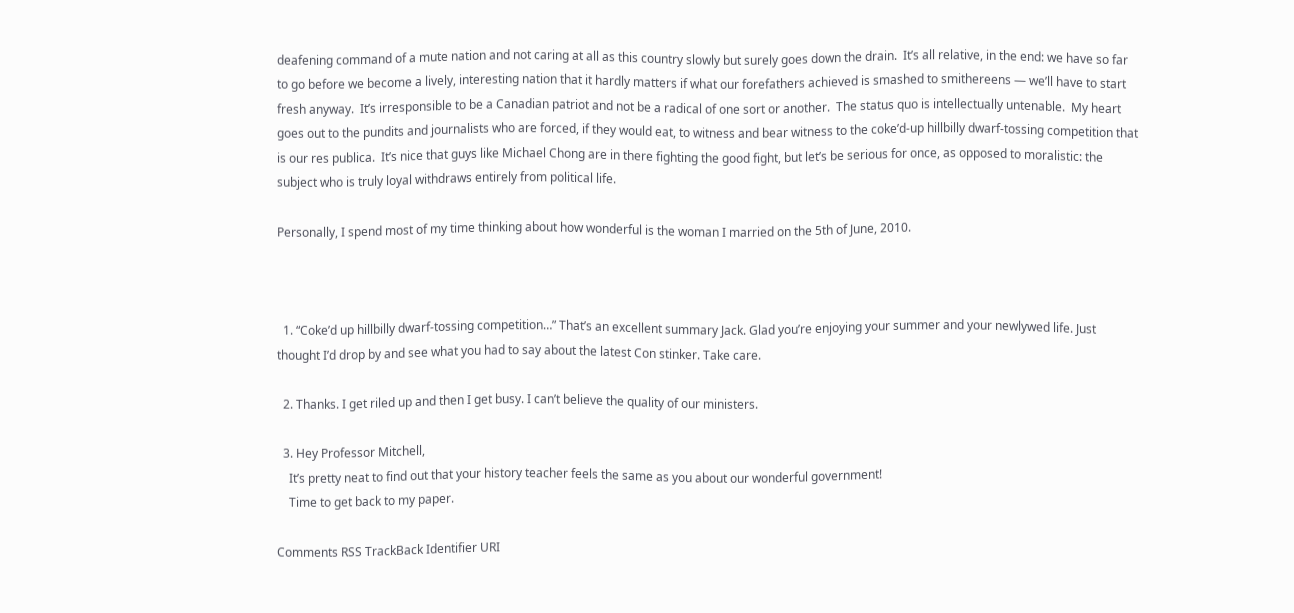deafening command of a mute nation and not caring at all as this country slowly but surely goes down the drain.  It’s all relative, in the end: we have so far to go before we become a lively, interesting nation that it hardly matters if what our forefathers achieved is smashed to smithereens — we’ll have to start fresh anyway.  It’s irresponsible to be a Canadian patriot and not be a radical of one sort or another.  The status quo is intellectually untenable.  My heart goes out to the pundits and journalists who are forced, if they would eat, to witness and bear witness to the coke’d-up hillbilly dwarf-tossing competition that is our res publica.  It’s nice that guys like Michael Chong are in there fighting the good fight, but let’s be serious for once, as opposed to moralistic: the subject who is truly loyal withdraws entirely from political life.

Personally, I spend most of my time thinking about how wonderful is the woman I married on the 5th of June, 2010.



  1. “Coke’d up hillbilly dwarf-tossing competition…” That’s an excellent summary Jack. Glad you’re enjoying your summer and your newlywed life. Just thought I’d drop by and see what you had to say about the latest Con stinker. Take care.

  2. Thanks. I get riled up and then I get busy. I can’t believe the quality of our ministers.

  3. Hey Professor Mitchell,
    It’s pretty neat to find out that your history teacher feels the same as you about our wonderful government!
    Time to get back to my paper.

Comments RSS TrackBack Identifier URI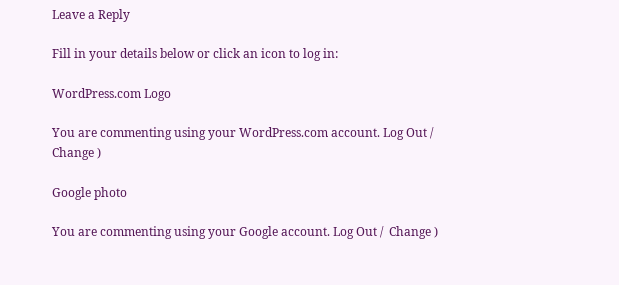Leave a Reply

Fill in your details below or click an icon to log in:

WordPress.com Logo

You are commenting using your WordPress.com account. Log Out /  Change )

Google photo

You are commenting using your Google account. Log Out /  Change )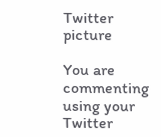Twitter picture

You are commenting using your Twitter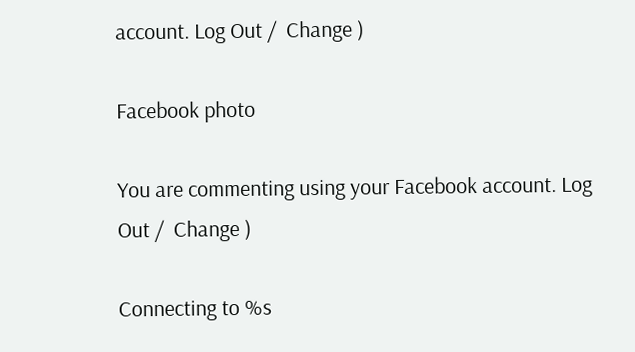account. Log Out /  Change )

Facebook photo

You are commenting using your Facebook account. Log Out /  Change )

Connecting to %s